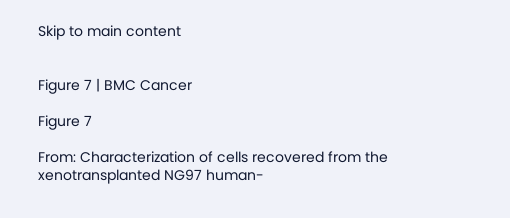Skip to main content


Figure 7 | BMC Cancer

Figure 7

From: Characterization of cells recovered from the xenotransplanted NG97 human-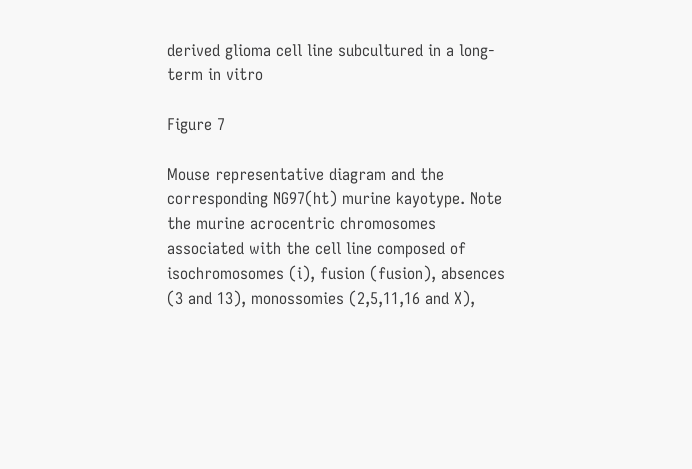derived glioma cell line subcultured in a long-term in vitro

Figure 7

Mouse representative diagram and the corresponding NG97(ht) murine kayotype. Note the murine acrocentric chromosomes associated with the cell line composed of isochromosomes (i), fusion (fusion), absences (3 and 13), monossomies (2,5,11,16 and X),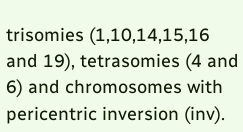trisomies (1,10,14,15,16 and 19), tetrasomies (4 and 6) and chromosomes with pericentric inversion (inv).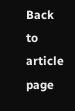Back to article page